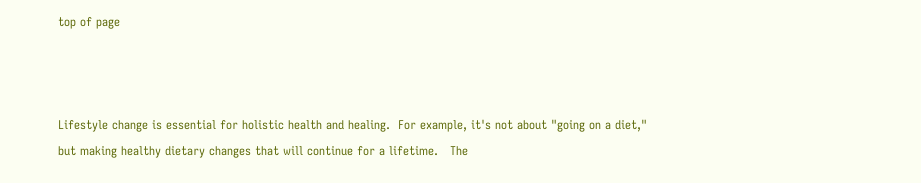top of page



Lifestyle change is essential for holistic health and healing.  For example, it's not about "going on a diet," but making healthy dietary changes that will continue for a lifetime.   The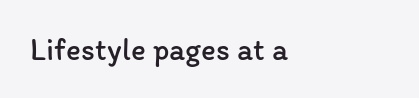Lifestyle pages at a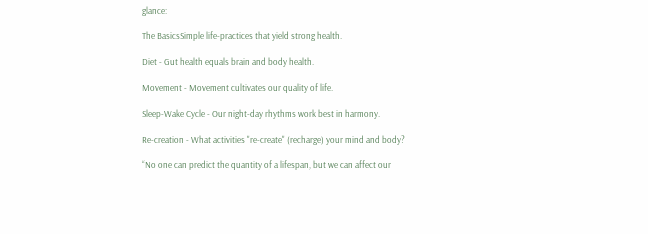glance:

The BasicsSimple life-practices that yield strong health.

Diet - Gut health equals brain and body health.

Movement - Movement cultivates our quality of life.

Sleep-Wake Cycle - Our night-day rhythms work best in harmony.

Re-creation - What activities "re-create" (recharge) your mind and body?

“No one can predict the quantity of a lifespan, but we can affect our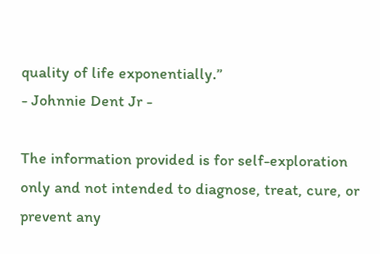quality of life exponentially.”
- Johnnie Dent Jr -

The information provided is for self-exploration only and not intended to diagnose, treat, cure, or prevent any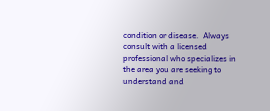condition or disease.  Always consult with a licensed professional who specializes in the area you are seeking to understand and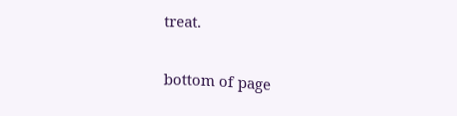treat.

bottom of page